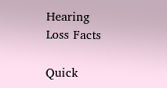Hearing Loss Facts

Quick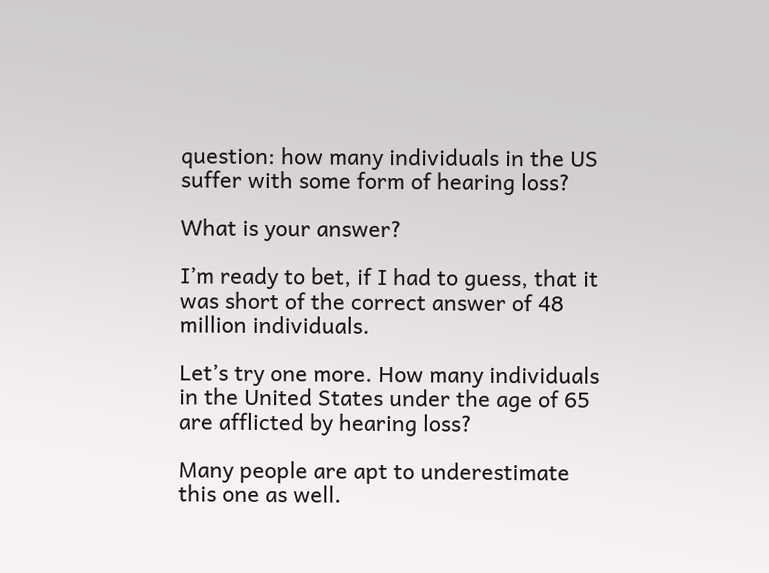question: how many individuals in the US suffer with some form of hearing loss?

What is your answer?

I’m ready to bet, if I had to guess, that it was short of the correct answer of 48 million individuals.

Let’s try one more. How many individuals in the United States under the age of 65 are afflicted by hearing loss?

Many people are apt to underestimate this one as well.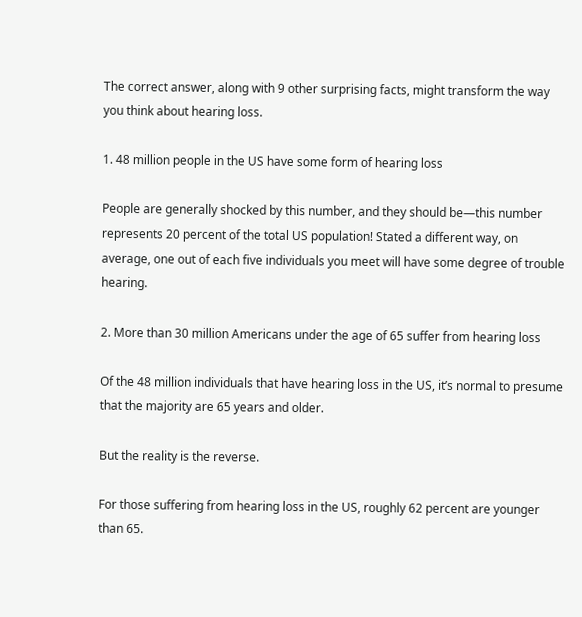The correct answer, along with 9 other surprising facts, might transform the way you think about hearing loss.

1. 48 million people in the US have some form of hearing loss

People are generally shocked by this number, and they should be—this number represents 20 percent of the total US population! Stated a different way, on average, one out of each five individuals you meet will have some degree of trouble hearing.

2. More than 30 million Americans under the age of 65 suffer from hearing loss

Of the 48 million individuals that have hearing loss in the US, it’s normal to presume that the majority are 65 years and older.

But the reality is the reverse.

For those suffering from hearing loss in the US, roughly 62 percent are younger than 65.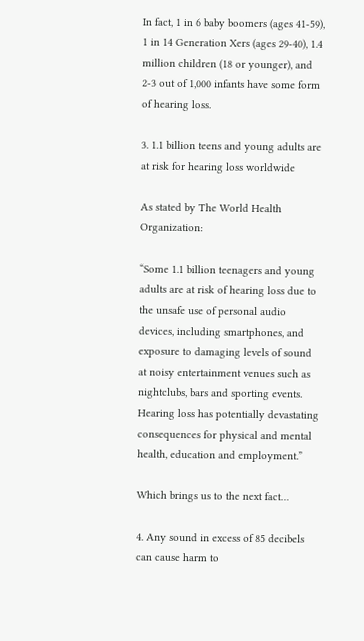In fact, 1 in 6 baby boomers (ages 41-59), 1 in 14 Generation Xers (ages 29-40), 1.4 million children (18 or younger), and 2-3 out of 1,000 infants have some form of hearing loss.

3. 1.1 billion teens and young adults are at risk for hearing loss worldwide

As stated by The World Health Organization:

“Some 1.1 billion teenagers and young adults are at risk of hearing loss due to the unsafe use of personal audio devices, including smartphones, and exposure to damaging levels of sound at noisy entertainment venues such as nightclubs, bars and sporting events. Hearing loss has potentially devastating consequences for physical and mental health, education and employment.”

Which brings us to the next fact…

4. Any sound in excess of 85 decibels can cause harm to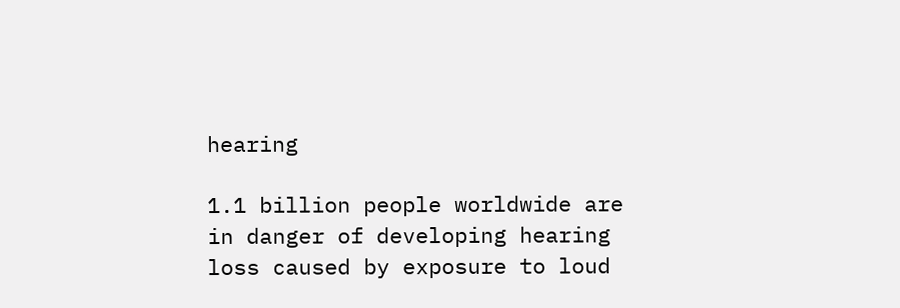hearing

1.1 billion people worldwide are in danger of developing hearing loss caused by exposure to loud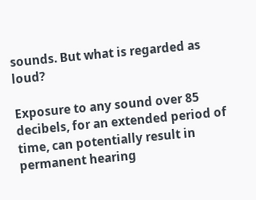sounds. But what is regarded as loud?

Exposure to any sound over 85 decibels, for an extended period of time, can potentially result in permanent hearing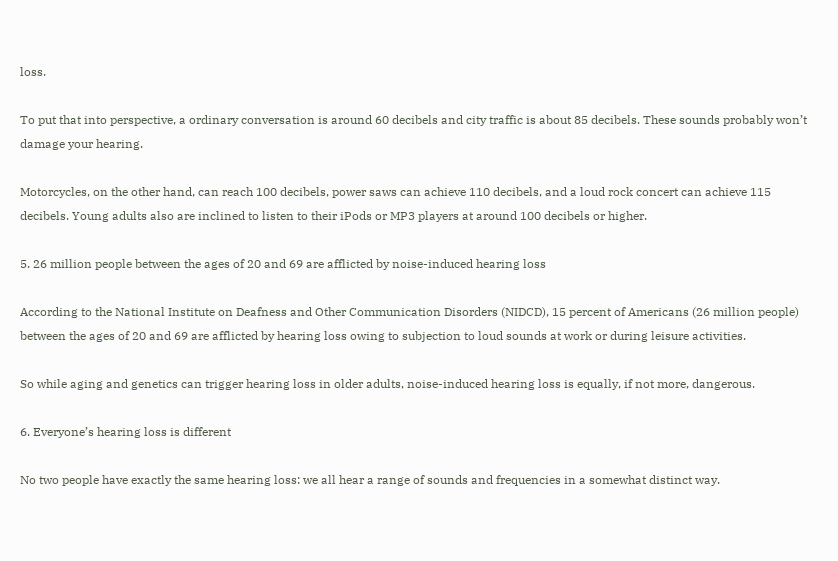loss.

To put that into perspective, a ordinary conversation is around 60 decibels and city traffic is about 85 decibels. These sounds probably won’t damage your hearing.

Motorcycles, on the other hand, can reach 100 decibels, power saws can achieve 110 decibels, and a loud rock concert can achieve 115 decibels. Young adults also are inclined to listen to their iPods or MP3 players at around 100 decibels or higher.

5. 26 million people between the ages of 20 and 69 are afflicted by noise-induced hearing loss

According to the National Institute on Deafness and Other Communication Disorders (NIDCD), 15 percent of Americans (26 million people) between the ages of 20 and 69 are afflicted by hearing loss owing to subjection to loud sounds at work or during leisure activities.

So while aging and genetics can trigger hearing loss in older adults, noise-induced hearing loss is equally, if not more, dangerous.

6. Everyone’s hearing loss is different

No two people have exactly the same hearing loss: we all hear a range of sounds and frequencies in a somewhat distinct way.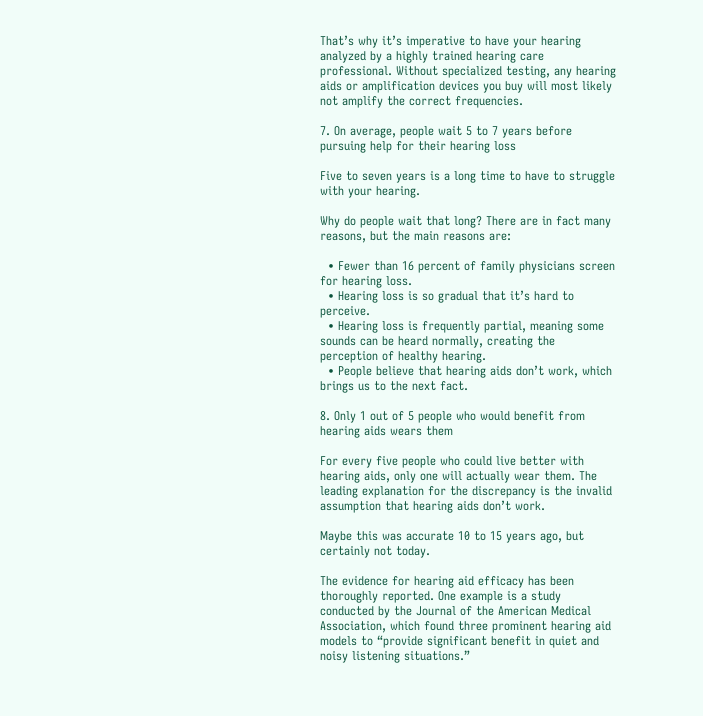That’s why it’s imperative to have your hearing analyzed by a highly trained hearing care professional. Without specialized testing, any hearing aids or amplification devices you buy will most likely not amplify the correct frequencies.

7. On average, people wait 5 to 7 years before pursuing help for their hearing loss

Five to seven years is a long time to have to struggle with your hearing.

Why do people wait that long? There are in fact many reasons, but the main reasons are:

  • Fewer than 16 percent of family physicians screen for hearing loss.
  • Hearing loss is so gradual that it’s hard to perceive.
  • Hearing loss is frequently partial, meaning some sounds can be heard normally, creating the perception of healthy hearing.
  • People believe that hearing aids don’t work, which brings us to the next fact.

8. Only 1 out of 5 people who would benefit from hearing aids wears them

For every five people who could live better with hearing aids, only one will actually wear them. The leading explanation for the discrepancy is the invalid assumption that hearing aids don’t work.

Maybe this was accurate 10 to 15 years ago, but certainly not today.

The evidence for hearing aid efficacy has been thoroughly reported. One example is a study conducted by the Journal of the American Medical Association, which found three prominent hearing aid models to “provide significant benefit in quiet and noisy listening situations.”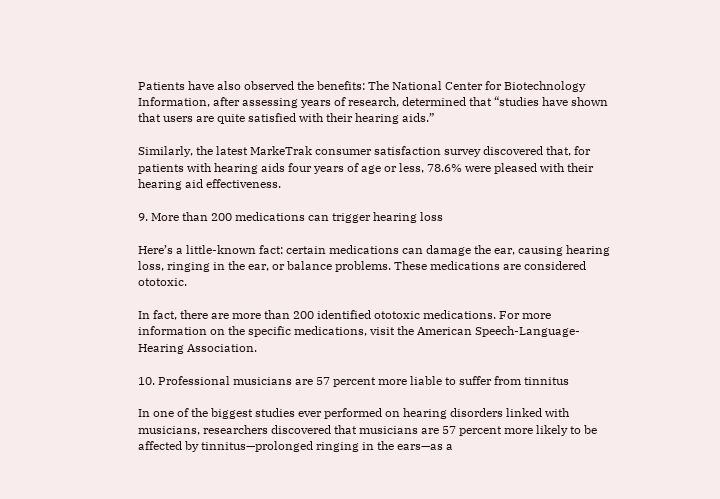Patients have also observed the benefits: The National Center for Biotechnology Information, after assessing years of research, determined that “studies have shown that users are quite satisfied with their hearing aids.”

Similarly, the latest MarkeTrak consumer satisfaction survey discovered that, for patients with hearing aids four years of age or less, 78.6% were pleased with their hearing aid effectiveness.

9. More than 200 medications can trigger hearing loss

Here’s a little-known fact: certain medications can damage the ear, causing hearing loss, ringing in the ear, or balance problems. These medications are considered ototoxic.

In fact, there are more than 200 identified ototoxic medications. For more information on the specific medications, visit the American Speech-Language-Hearing Association.

10. Professional musicians are 57 percent more liable to suffer from tinnitus

In one of the biggest studies ever performed on hearing disorders linked with musicians, researchers discovered that musicians are 57 percent more likely to be affected by tinnitus—prolonged ringing in the ears—as a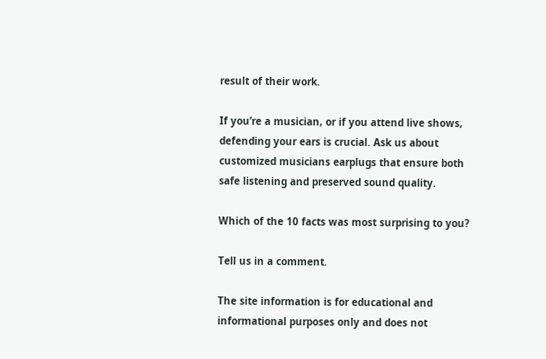result of their work.

If you’re a musician, or if you attend live shows, defending your ears is crucial. Ask us about customized musicians earplugs that ensure both safe listening and preserved sound quality.

Which of the 10 facts was most surprising to you?

Tell us in a comment.

The site information is for educational and informational purposes only and does not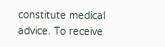constitute medical advice. To receive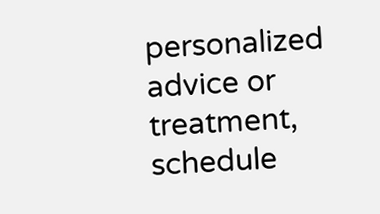personalized advice or treatment, schedule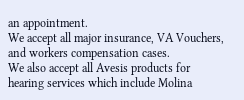an appointment.
We accept all major insurance, VA Vouchers, and workers compensation cases.
We also accept all Avesis products for hearing services which include Molina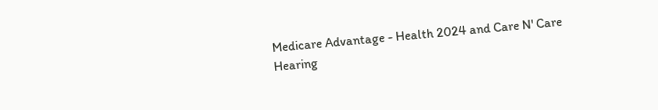Medicare Advantage - Health 2024 and Care N' Care Hearing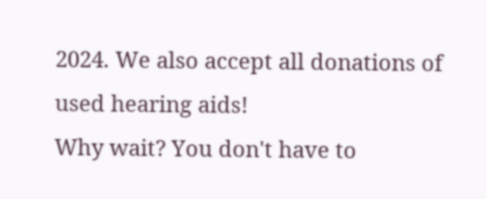2024. We also accept all donations of used hearing aids!
Why wait? You don't have to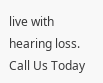live with hearing loss. Call Us Today